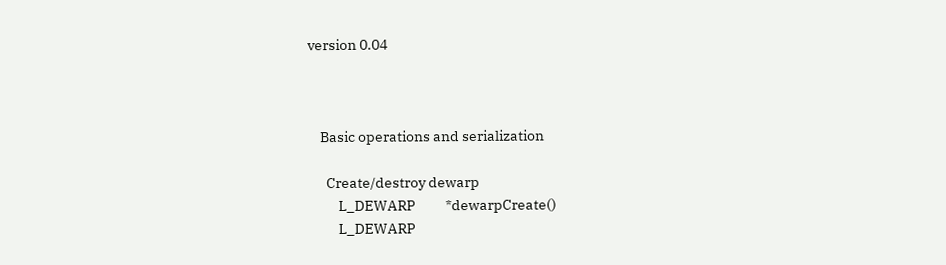version 0.04



    Basic operations and serialization

      Create/destroy dewarp
          L_DEWARP          *dewarpCreate()
          L_DEWARP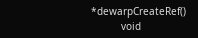*dewarpCreateRef()
          void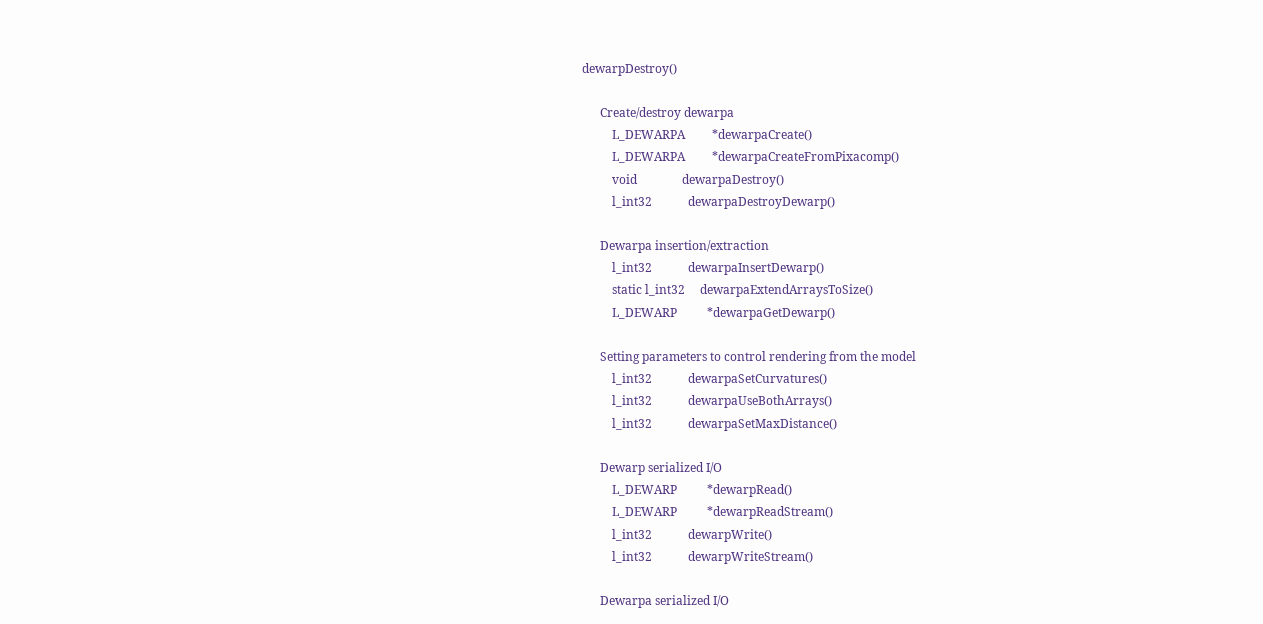dewarpDestroy()

      Create/destroy dewarpa
          L_DEWARPA         *dewarpaCreate()
          L_DEWARPA         *dewarpaCreateFromPixacomp()
          void               dewarpaDestroy()
          l_int32            dewarpaDestroyDewarp()

      Dewarpa insertion/extraction
          l_int32            dewarpaInsertDewarp()
          static l_int32     dewarpaExtendArraysToSize()
          L_DEWARP          *dewarpaGetDewarp()

      Setting parameters to control rendering from the model
          l_int32            dewarpaSetCurvatures()
          l_int32            dewarpaUseBothArrays()
          l_int32            dewarpaSetMaxDistance()

      Dewarp serialized I/O
          L_DEWARP          *dewarpRead()
          L_DEWARP          *dewarpReadStream()
          l_int32            dewarpWrite()
          l_int32            dewarpWriteStream()

      Dewarpa serialized I/O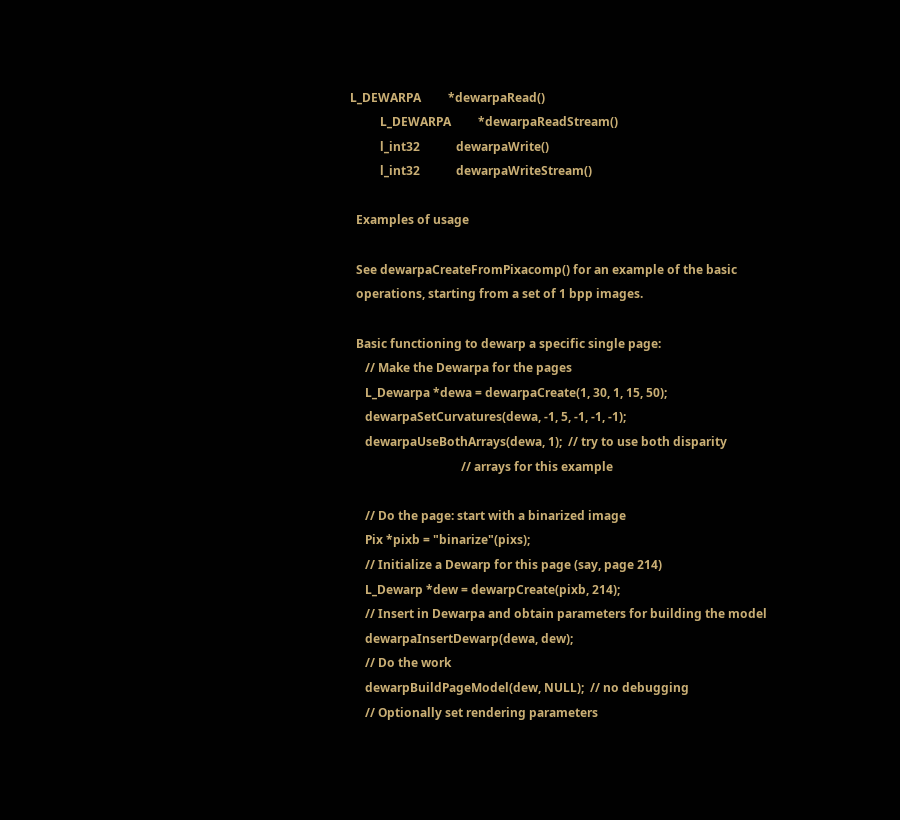L_DEWARPA         *dewarpaRead()
          L_DEWARPA         *dewarpaReadStream()
          l_int32            dewarpaWrite()
          l_int32            dewarpaWriteStream()

  Examples of usage

  See dewarpaCreateFromPixacomp() for an example of the basic
  operations, starting from a set of 1 bpp images.

  Basic functioning to dewarp a specific single page:
     // Make the Dewarpa for the pages
     L_Dewarpa *dewa = dewarpaCreate(1, 30, 1, 15, 50);
     dewarpaSetCurvatures(dewa, -1, 5, -1, -1, -1);
     dewarpaUseBothArrays(dewa, 1);  // try to use both disparity
                                     // arrays for this example

     // Do the page: start with a binarized image
     Pix *pixb = "binarize"(pixs);
     // Initialize a Dewarp for this page (say, page 214)
     L_Dewarp *dew = dewarpCreate(pixb, 214);
     // Insert in Dewarpa and obtain parameters for building the model
     dewarpaInsertDewarp(dewa, dew);
     // Do the work
     dewarpBuildPageModel(dew, NULL);  // no debugging
     // Optionally set rendering parameters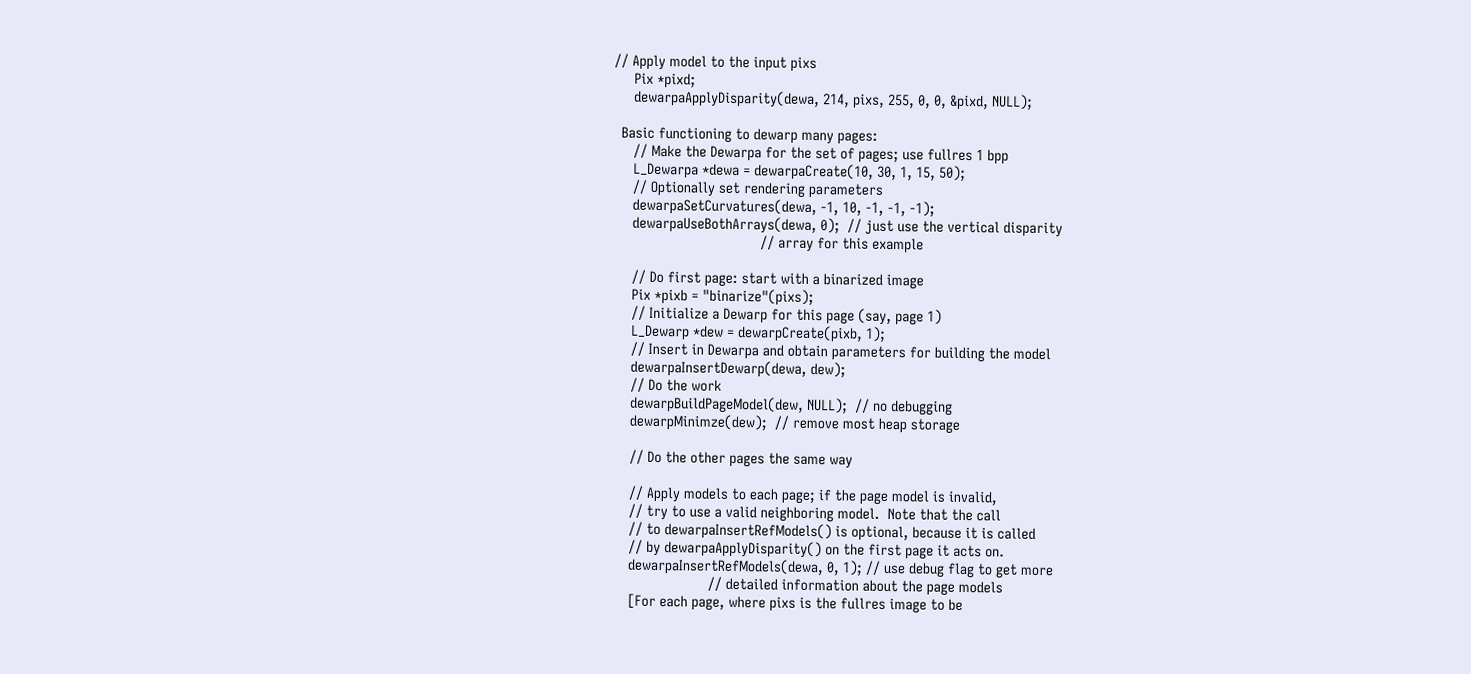// Apply model to the input pixs
     Pix *pixd;
     dewarpaApplyDisparity(dewa, 214, pixs, 255, 0, 0, &pixd, NULL);

  Basic functioning to dewarp many pages:
     // Make the Dewarpa for the set of pages; use fullres 1 bpp
     L_Dewarpa *dewa = dewarpaCreate(10, 30, 1, 15, 50);
     // Optionally set rendering parameters
     dewarpaSetCurvatures(dewa, -1, 10, -1, -1, -1);
     dewarpaUseBothArrays(dewa, 0);  // just use the vertical disparity
                                     // array for this example

     // Do first page: start with a binarized image
     Pix *pixb = "binarize"(pixs);
     // Initialize a Dewarp for this page (say, page 1)
     L_Dewarp *dew = dewarpCreate(pixb, 1);
     // Insert in Dewarpa and obtain parameters for building the model
     dewarpaInsertDewarp(dewa, dew);
     // Do the work
     dewarpBuildPageModel(dew, NULL);  // no debugging
     dewarpMinimze(dew);  // remove most heap storage

     // Do the other pages the same way

     // Apply models to each page; if the page model is invalid,
     // try to use a valid neighboring model.  Note that the call
     // to dewarpaInsertRefModels() is optional, because it is called
     // by dewarpaApplyDisparity() on the first page it acts on.
     dewarpaInsertRefModels(dewa, 0, 1); // use debug flag to get more
                         // detailed information about the page models
     [For each page, where pixs is the fullres image to be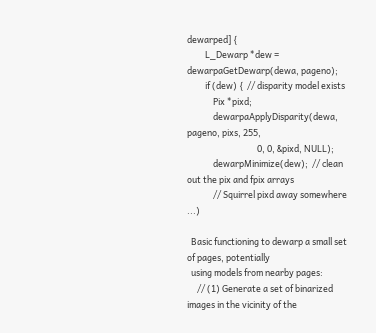dewarped] {
         L_Dewarp *dew = dewarpaGetDewarp(dewa, pageno);
         if (dew) {  // disparity model exists
             Pix *pixd;
             dewarpaApplyDisparity(dewa, pageno, pixs, 255,
                                   0, 0, &pixd, NULL);
             dewarpMinimize(dew);  // clean out the pix and fpix arrays
             // Squirrel pixd away somewhere ...)

  Basic functioning to dewarp a small set of pages, potentially
  using models from nearby pages:
     // (1) Generate a set of binarized images in the vicinity of the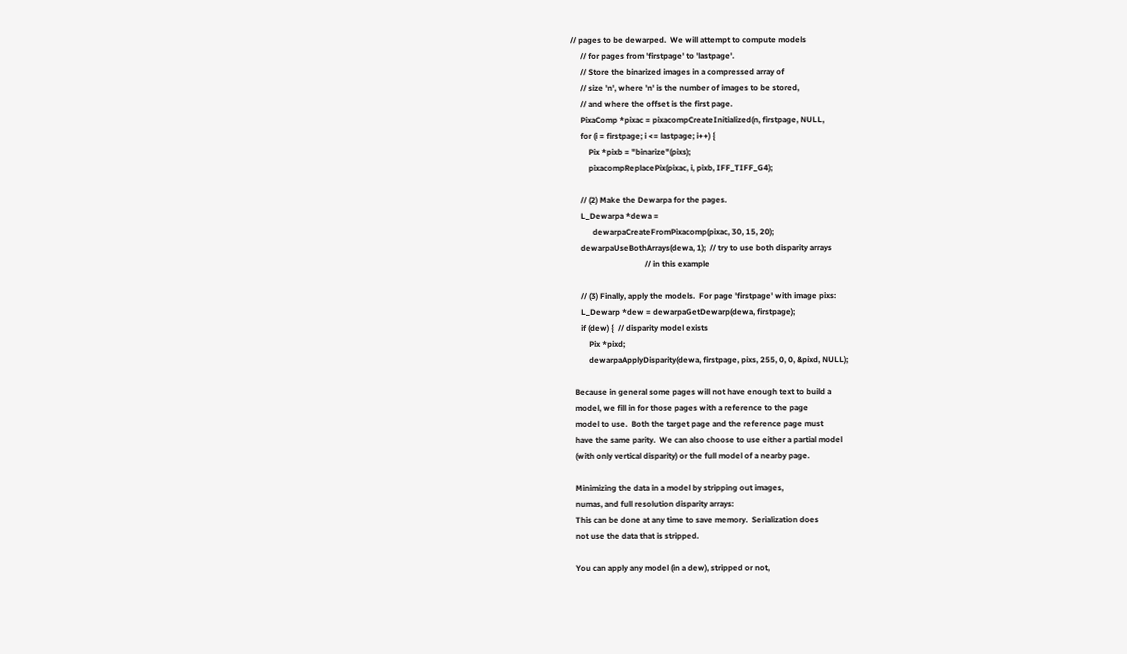// pages to be dewarped.  We will attempt to compute models
     // for pages from 'firstpage' to 'lastpage'.
     // Store the binarized images in a compressed array of
     // size 'n', where 'n' is the number of images to be stored,
     // and where the offset is the first page.
     PixaComp *pixac = pixacompCreateInitialized(n, firstpage, NULL,
     for (i = firstpage; i <= lastpage; i++) {
         Pix *pixb = "binarize"(pixs);
         pixacompReplacePix(pixac, i, pixb, IFF_TIFF_G4);

     // (2) Make the Dewarpa for the pages.
     L_Dewarpa *dewa =
           dewarpaCreateFromPixacomp(pixac, 30, 15, 20);
     dewarpaUseBothArrays(dewa, 1);  // try to use both disparity arrays
                                     // in this example

     // (3) Finally, apply the models.  For page 'firstpage' with image pixs:
     L_Dewarp *dew = dewarpaGetDewarp(dewa, firstpage);
     if (dew) {  // disparity model exists
         Pix *pixd;
         dewarpaApplyDisparity(dewa, firstpage, pixs, 255, 0, 0, &pixd, NULL);

  Because in general some pages will not have enough text to build a
  model, we fill in for those pages with a reference to the page
  model to use.  Both the target page and the reference page must
  have the same parity.  We can also choose to use either a partial model
  (with only vertical disparity) or the full model of a nearby page.

  Minimizing the data in a model by stripping out images,
  numas, and full resolution disparity arrays:
  This can be done at any time to save memory.  Serialization does
  not use the data that is stripped.

  You can apply any model (in a dew), stripped or not,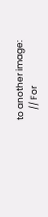to another image:
     // For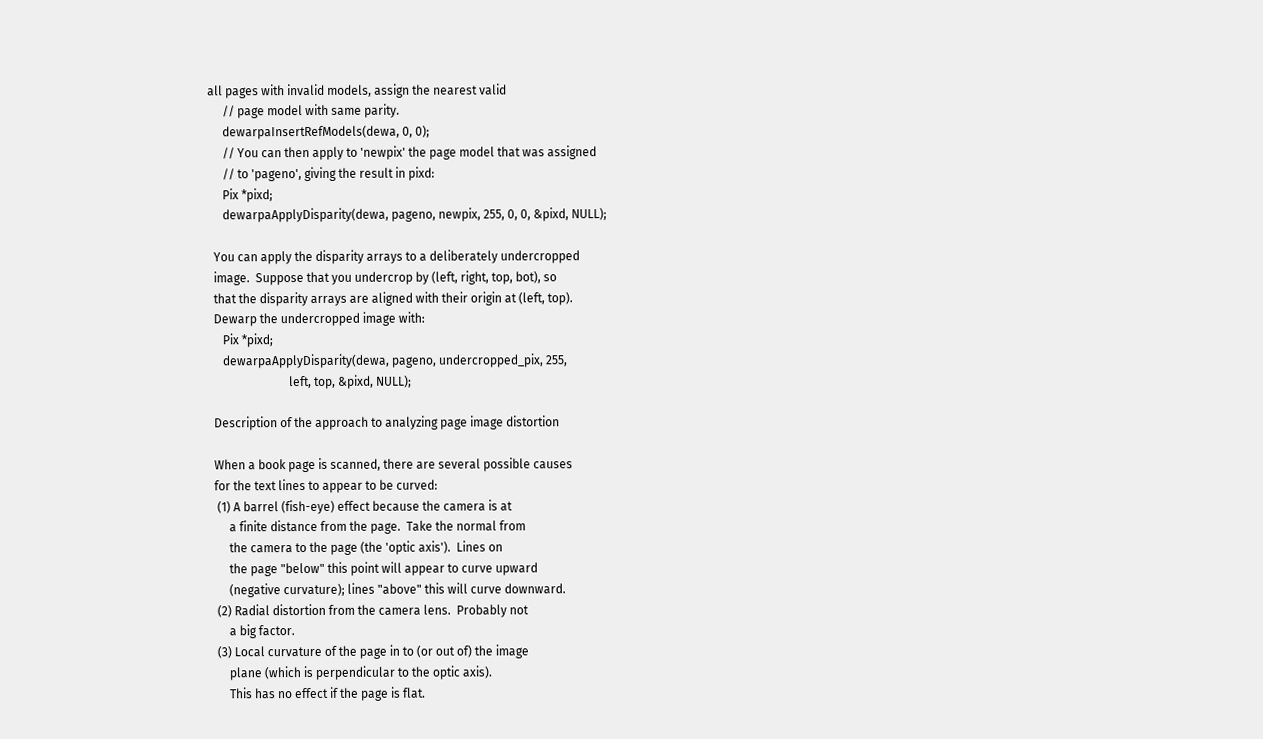all pages with invalid models, assign the nearest valid
     // page model with same parity.
     dewarpaInsertRefModels(dewa, 0, 0);
     // You can then apply to 'newpix' the page model that was assigned
     // to 'pageno', giving the result in pixd:
     Pix *pixd;
     dewarpaApplyDisparity(dewa, pageno, newpix, 255, 0, 0, &pixd, NULL);

  You can apply the disparity arrays to a deliberately undercropped
  image.  Suppose that you undercrop by (left, right, top, bot), so
  that the disparity arrays are aligned with their origin at (left, top).
  Dewarp the undercropped image with:
     Pix *pixd;
     dewarpaApplyDisparity(dewa, pageno, undercropped_pix, 255,
                           left, top, &pixd, NULL);

  Description of the approach to analyzing page image distortion

  When a book page is scanned, there are several possible causes
  for the text lines to appear to be curved:
   (1) A barrel (fish-eye) effect because the camera is at
       a finite distance from the page.  Take the normal from
       the camera to the page (the 'optic axis').  Lines on
       the page "below" this point will appear to curve upward
       (negative curvature); lines "above" this will curve downward.
   (2) Radial distortion from the camera lens.  Probably not
       a big factor.
   (3) Local curvature of the page in to (or out of) the image
       plane (which is perpendicular to the optic axis).
       This has no effect if the page is flat.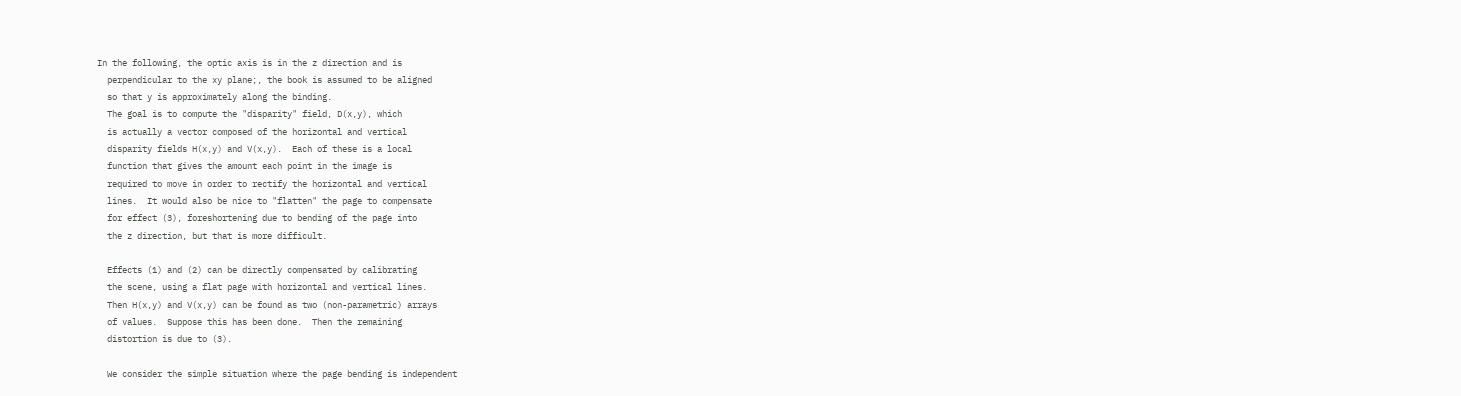In the following, the optic axis is in the z direction and is
  perpendicular to the xy plane;, the book is assumed to be aligned
  so that y is approximately along the binding.
  The goal is to compute the "disparity" field, D(x,y), which
  is actually a vector composed of the horizontal and vertical
  disparity fields H(x,y) and V(x,y).  Each of these is a local
  function that gives the amount each point in the image is
  required to move in order to rectify the horizontal and vertical
  lines.  It would also be nice to "flatten" the page to compensate
  for effect (3), foreshortening due to bending of the page into
  the z direction, but that is more difficult.

  Effects (1) and (2) can be directly compensated by calibrating
  the scene, using a flat page with horizontal and vertical lines.
  Then H(x,y) and V(x,y) can be found as two (non-parametric) arrays
  of values.  Suppose this has been done.  Then the remaining
  distortion is due to (3).

  We consider the simple situation where the page bending is independent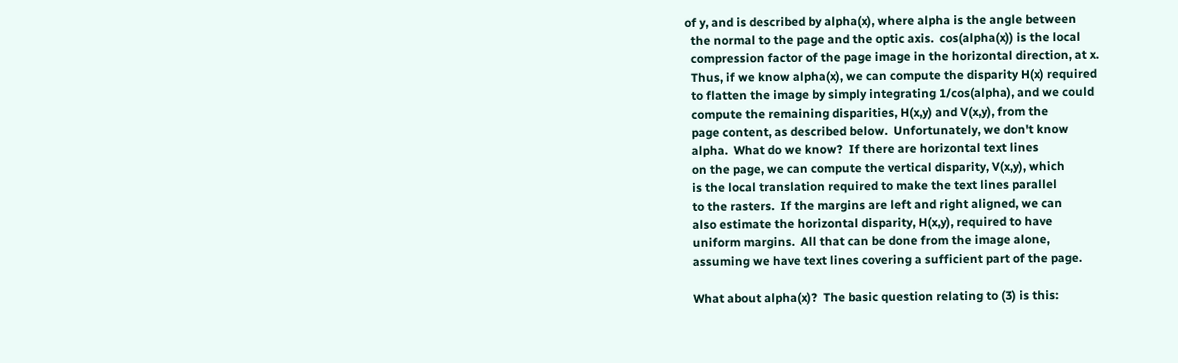of y, and is described by alpha(x), where alpha is the angle between
  the normal to the page and the optic axis.  cos(alpha(x)) is the local
  compression factor of the page image in the horizontal direction, at x.
  Thus, if we know alpha(x), we can compute the disparity H(x) required
  to flatten the image by simply integrating 1/cos(alpha), and we could
  compute the remaining disparities, H(x,y) and V(x,y), from the
  page content, as described below.  Unfortunately, we don't know
  alpha.  What do we know?  If there are horizontal text lines
  on the page, we can compute the vertical disparity, V(x,y), which
  is the local translation required to make the text lines parallel
  to the rasters.  If the margins are left and right aligned, we can
  also estimate the horizontal disparity, H(x,y), required to have
  uniform margins.  All that can be done from the image alone,
  assuming we have text lines covering a sufficient part of the page.

  What about alpha(x)?  The basic question relating to (3) is this: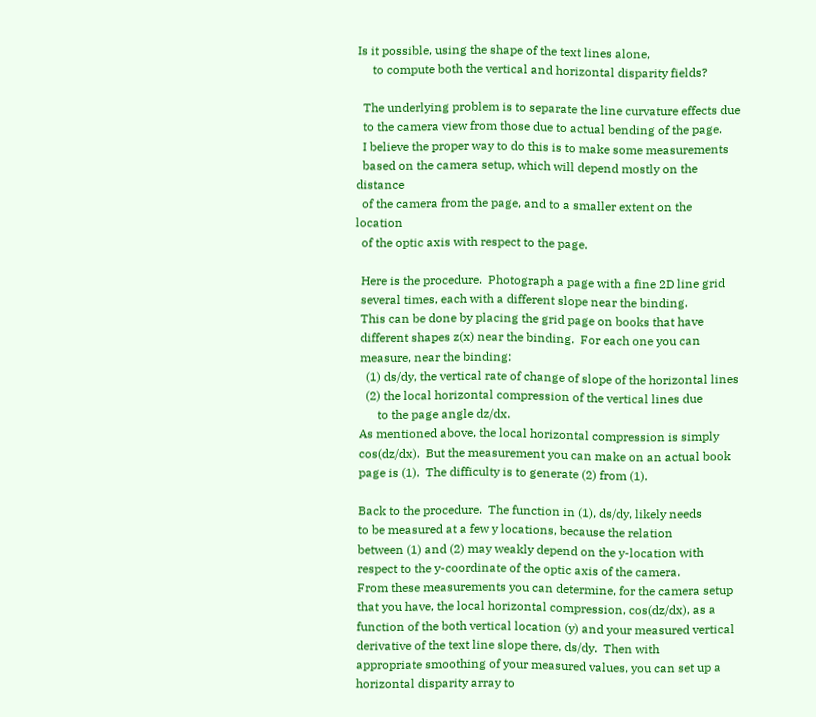Is it possible, using the shape of the text lines alone,
     to compute both the vertical and horizontal disparity fields?

  The underlying problem is to separate the line curvature effects due
  to the camera view from those due to actual bending of the page.
  I believe the proper way to do this is to make some measurements
  based on the camera setup, which will depend mostly on the distance
  of the camera from the page, and to a smaller extent on the location
  of the optic axis with respect to the page.

  Here is the procedure.  Photograph a page with a fine 2D line grid
  several times, each with a different slope near the binding.
  This can be done by placing the grid page on books that have
  different shapes z(x) near the binding.  For each one you can
  measure, near the binding:
    (1) ds/dy, the vertical rate of change of slope of the horizontal lines
    (2) the local horizontal compression of the vertical lines due
        to the page angle dz/dx.
  As mentioned above, the local horizontal compression is simply
  cos(dz/dx).  But the measurement you can make on an actual book
  page is (1).  The difficulty is to generate (2) from (1).

  Back to the procedure.  The function in (1), ds/dy, likely needs
  to be measured at a few y locations, because the relation
  between (1) and (2) may weakly depend on the y-location with
  respect to the y-coordinate of the optic axis of the camera.
  From these measurements you can determine, for the camera setup
  that you have, the local horizontal compression, cos(dz/dx), as a
  function of the both vertical location (y) and your measured vertical
  derivative of the text line slope there, ds/dy.  Then with
  appropriate smoothing of your measured values, you can set up a
  horizontal disparity array to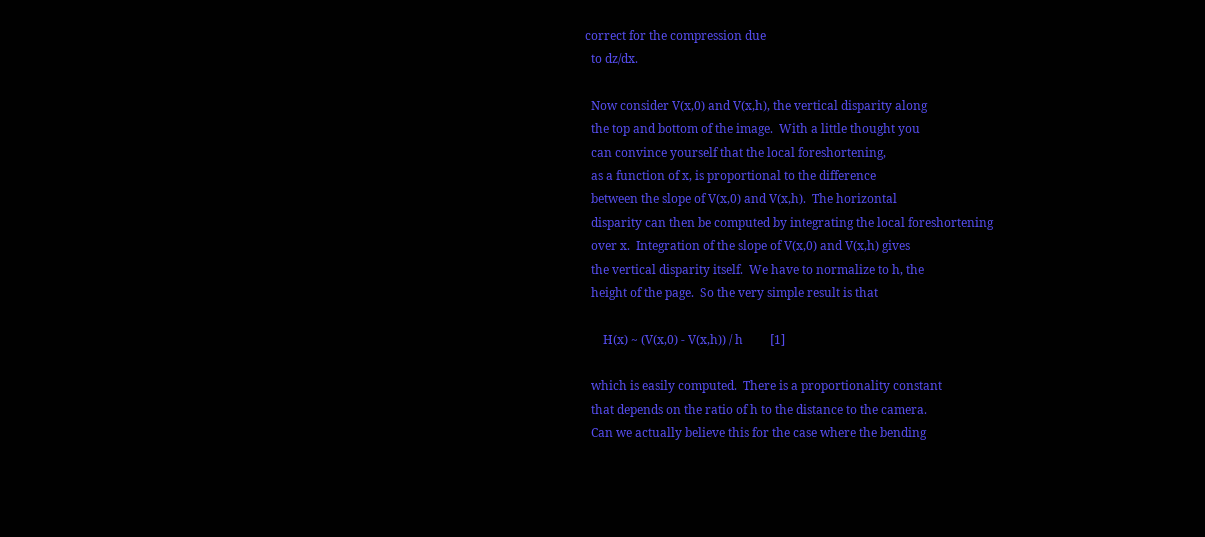correct for the compression due
  to dz/dx.

  Now consider V(x,0) and V(x,h), the vertical disparity along
  the top and bottom of the image.  With a little thought you
  can convince yourself that the local foreshortening,
  as a function of x, is proportional to the difference
  between the slope of V(x,0) and V(x,h).  The horizontal
  disparity can then be computed by integrating the local foreshortening
  over x.  Integration of the slope of V(x,0) and V(x,h) gives
  the vertical disparity itself.  We have to normalize to h, the
  height of the page.  So the very simple result is that

      H(x) ~ (V(x,0) - V(x,h)) / h         [1]

  which is easily computed.  There is a proportionality constant
  that depends on the ratio of h to the distance to the camera.
  Can we actually believe this for the case where the bending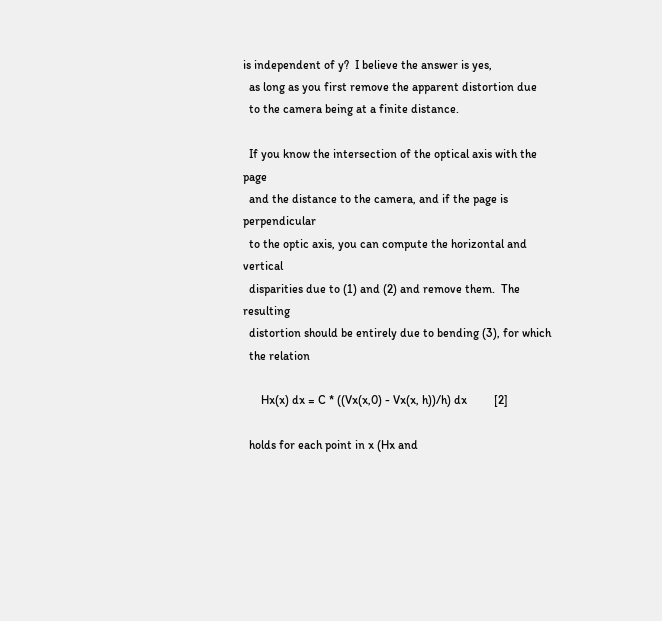is independent of y?  I believe the answer is yes,
  as long as you first remove the apparent distortion due
  to the camera being at a finite distance.

  If you know the intersection of the optical axis with the page
  and the distance to the camera, and if the page is perpendicular
  to the optic axis, you can compute the horizontal and vertical
  disparities due to (1) and (2) and remove them.  The resulting
  distortion should be entirely due to bending (3), for which
  the relation

      Hx(x) dx = C * ((Vx(x,0) - Vx(x, h))/h) dx         [2]

  holds for each point in x (Hx and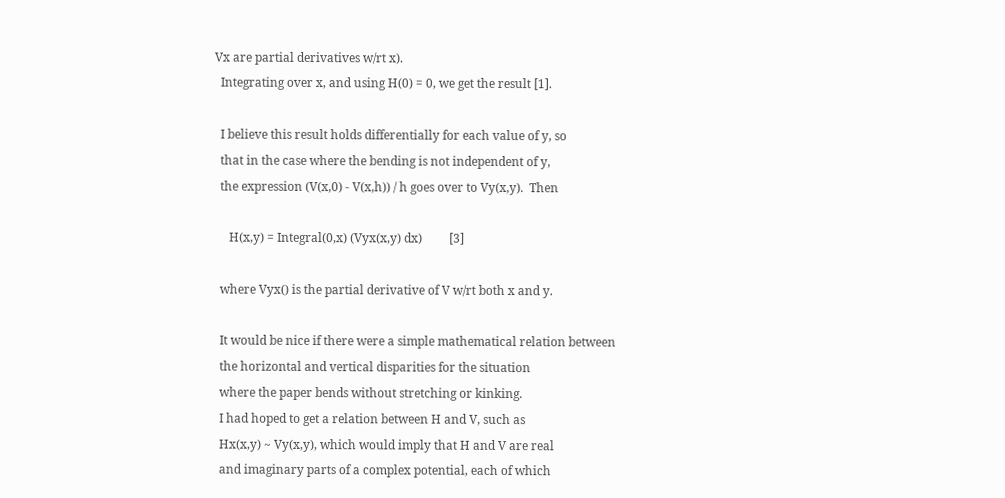Vx are partial derivatives w/rt x).
  Integrating over x, and using H(0) = 0, we get the result [1].

  I believe this result holds differentially for each value of y, so
  that in the case where the bending is not independent of y,
  the expression (V(x,0) - V(x,h)) / h goes over to Vy(x,y).  Then

     H(x,y) = Integral(0,x) (Vyx(x,y) dx)         [3]

  where Vyx() is the partial derivative of V w/rt both x and y.

  It would be nice if there were a simple mathematical relation between
  the horizontal and vertical disparities for the situation
  where the paper bends without stretching or kinking.
  I had hoped to get a relation between H and V, such as
  Hx(x,y) ~ Vy(x,y), which would imply that H and V are real
  and imaginary parts of a complex potential, each of which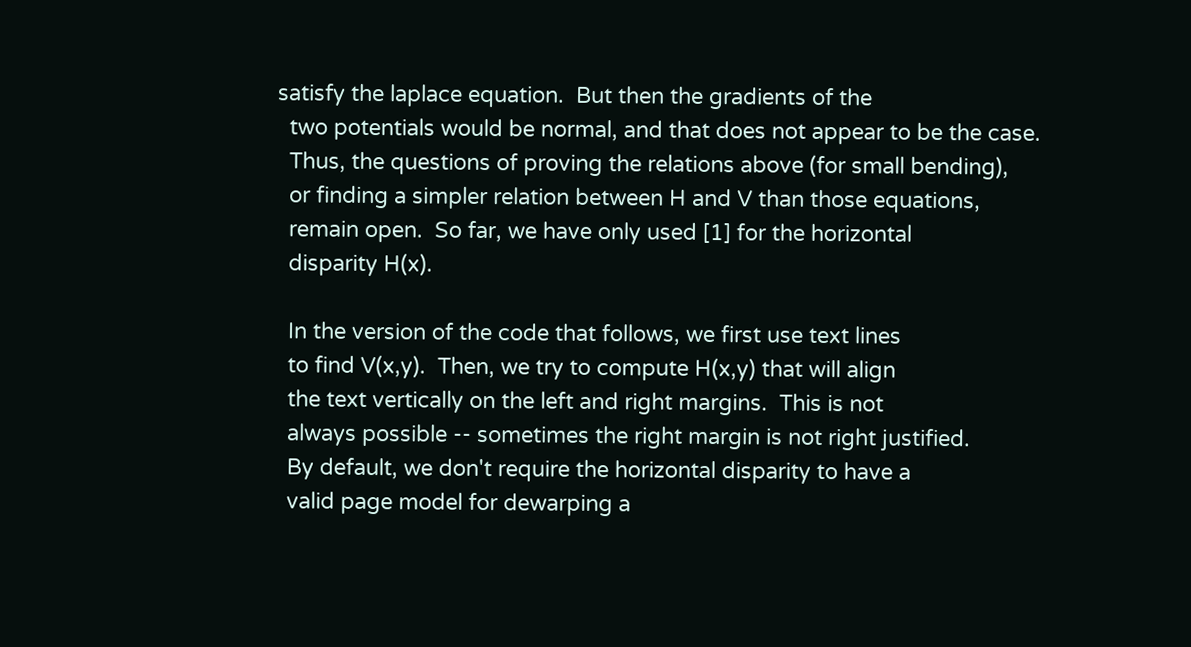satisfy the laplace equation.  But then the gradients of the
  two potentials would be normal, and that does not appear to be the case.
  Thus, the questions of proving the relations above (for small bending),
  or finding a simpler relation between H and V than those equations,
  remain open.  So far, we have only used [1] for the horizontal
  disparity H(x).

  In the version of the code that follows, we first use text lines
  to find V(x,y).  Then, we try to compute H(x,y) that will align
  the text vertically on the left and right margins.  This is not
  always possible -- sometimes the right margin is not right justified.
  By default, we don't require the horizontal disparity to have a
  valid page model for dewarping a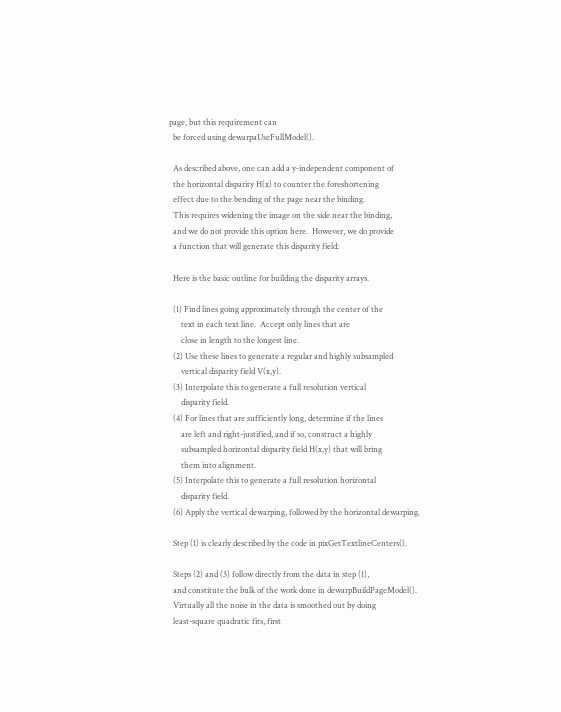page, but this requirement can
  be forced using dewarpaUseFullModel().

  As described above, one can add a y-independent component of
  the horizontal disparity H(x) to counter the foreshortening
  effect due to the bending of the page near the binding.
  This requires widening the image on the side near the binding,
  and we do not provide this option here.  However, we do provide
  a function that will generate this disparity field:

  Here is the basic outline for building the disparity arrays.

  (1) Find lines going approximately through the center of the
      text in each text line.  Accept only lines that are
      close in length to the longest line.
  (2) Use these lines to generate a regular and highly subsampled
      vertical disparity field V(x,y).
  (3) Interpolate this to generate a full resolution vertical
      disparity field.
  (4) For lines that are sufficiently long, determine if the lines
      are left and right-justified, and if so, construct a highly
      subsampled horizontal disparity field H(x,y) that will bring
      them into alignment.
  (5) Interpolate this to generate a full resolution horizontal
      disparity field.
  (6) Apply the vertical dewarping, followed by the horizontal dewarping.

  Step (1) is clearly described by the code in pixGetTextlineCenters().

  Steps (2) and (3) follow directly from the data in step (1),
  and constitute the bulk of the work done in dewarpBuildPageModel().
  Virtually all the noise in the data is smoothed out by doing
  least-square quadratic fits, first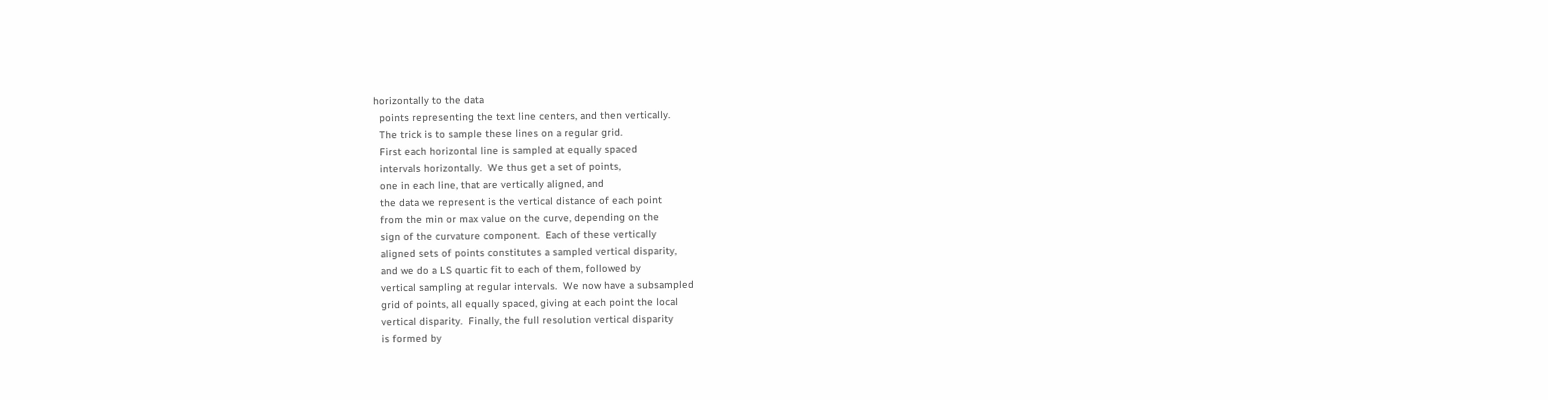horizontally to the data
  points representing the text line centers, and then vertically.
  The trick is to sample these lines on a regular grid.
  First each horizontal line is sampled at equally spaced
  intervals horizontally.  We thus get a set of points,
  one in each line, that are vertically aligned, and
  the data we represent is the vertical distance of each point
  from the min or max value on the curve, depending on the
  sign of the curvature component.  Each of these vertically
  aligned sets of points constitutes a sampled vertical disparity,
  and we do a LS quartic fit to each of them, followed by
  vertical sampling at regular intervals.  We now have a subsampled
  grid of points, all equally spaced, giving at each point the local
  vertical disparity.  Finally, the full resolution vertical disparity
  is formed by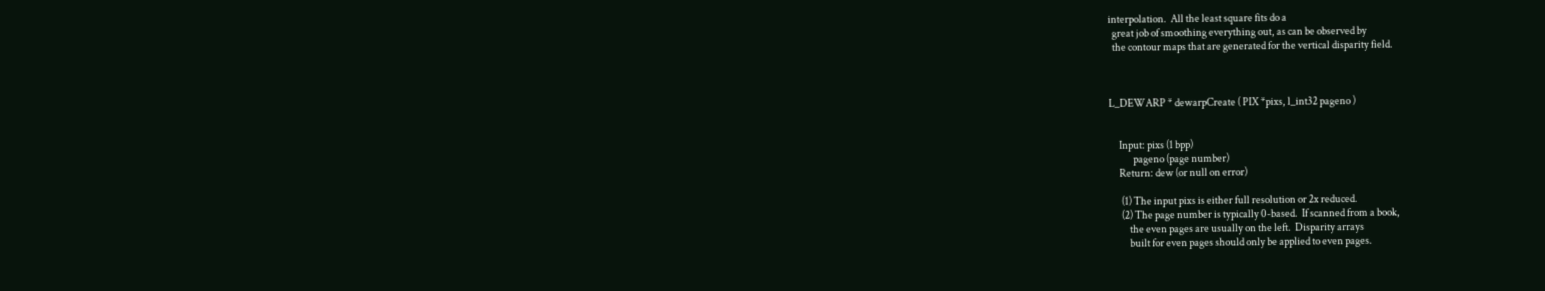interpolation.  All the least square fits do a
  great job of smoothing everything out, as can be observed by
  the contour maps that are generated for the vertical disparity field.



L_DEWARP * dewarpCreate ( PIX *pixs, l_int32 pageno )


     Input: pixs (1 bpp)
            pageno (page number)
     Return: dew (or null on error)

      (1) The input pixs is either full resolution or 2x reduced.
      (2) The page number is typically 0-based.  If scanned from a book,
          the even pages are usually on the left.  Disparity arrays
          built for even pages should only be applied to even pages.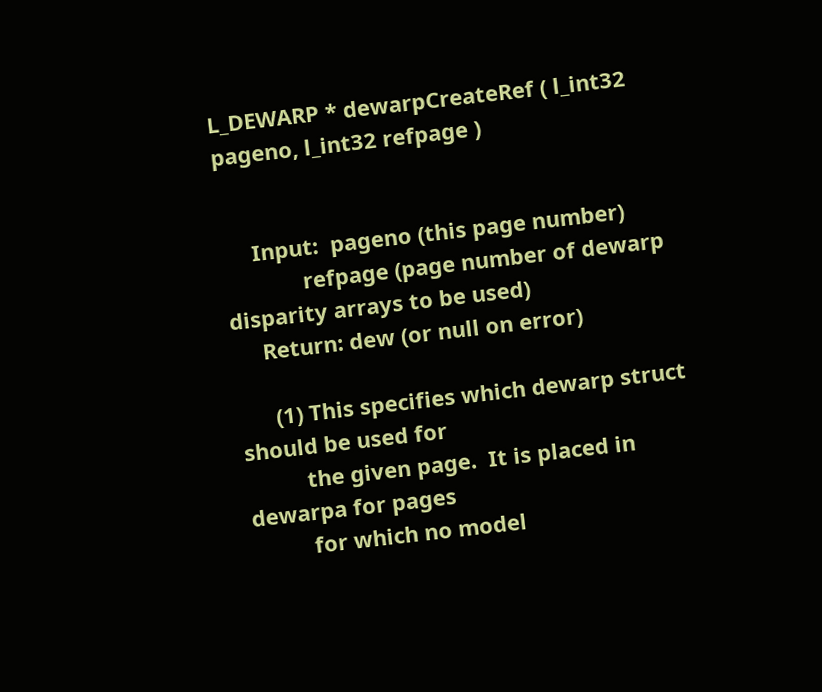L_DEWARP * dewarpCreateRef ( l_int32 pageno, l_int32 refpage )


     Input:  pageno (this page number)
             refpage (page number of dewarp disparity arrays to be used)
     Return: dew (or null on error)

      (1) This specifies which dewarp struct should be used for
          the given page.  It is placed in dewarpa for pages
          for which no model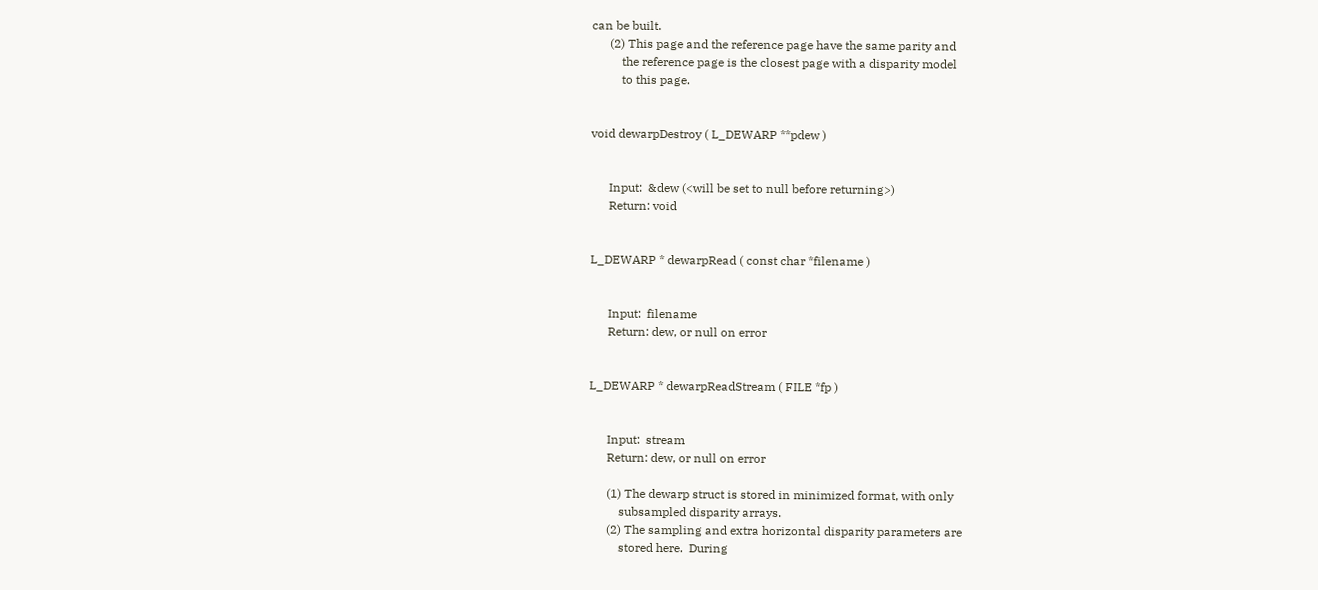can be built.
      (2) This page and the reference page have the same parity and
          the reference page is the closest page with a disparity model
          to this page.


void dewarpDestroy ( L_DEWARP **pdew )


      Input:  &dew (<will be set to null before returning>)
      Return: void


L_DEWARP * dewarpRead ( const char *filename )


      Input:  filename
      Return: dew, or null on error


L_DEWARP * dewarpReadStream ( FILE *fp )


      Input:  stream
      Return: dew, or null on error

      (1) The dewarp struct is stored in minimized format, with only
          subsampled disparity arrays.
      (2) The sampling and extra horizontal disparity parameters are
          stored here.  During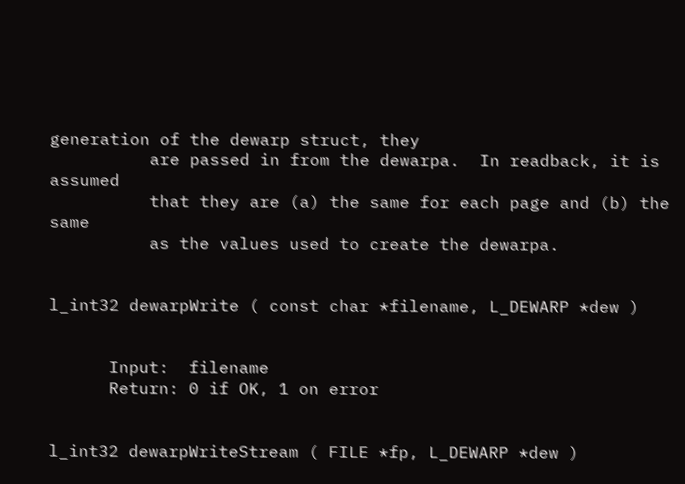generation of the dewarp struct, they
          are passed in from the dewarpa.  In readback, it is assumed
          that they are (a) the same for each page and (b) the same
          as the values used to create the dewarpa.


l_int32 dewarpWrite ( const char *filename, L_DEWARP *dew )


      Input:  filename
      Return: 0 if OK, 1 on error


l_int32 dewarpWriteStream ( FILE *fp, L_DEWARP *dew )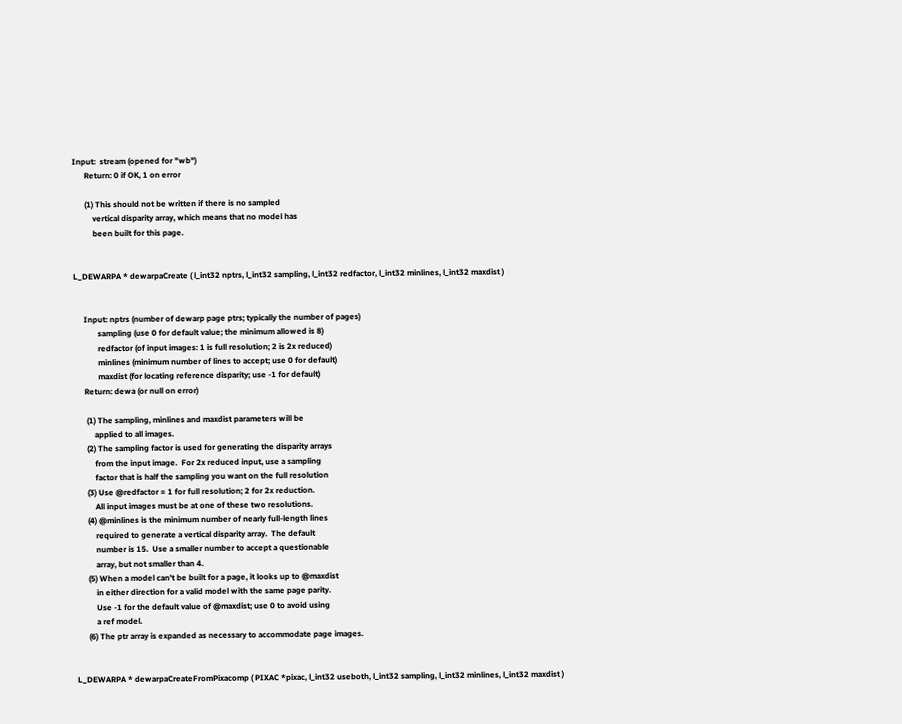Input:  stream (opened for "wb")
      Return: 0 if OK, 1 on error

      (1) This should not be written if there is no sampled
          vertical disparity array, which means that no model has
          been built for this page.


L_DEWARPA * dewarpaCreate ( l_int32 nptrs, l_int32 sampling, l_int32 redfactor, l_int32 minlines, l_int32 maxdist )


     Input: nptrs (number of dewarp page ptrs; typically the number of pages)
            sampling (use 0 for default value; the minimum allowed is 8)
            redfactor (of input images: 1 is full resolution; 2 is 2x reduced)
            minlines (minimum number of lines to accept; use 0 for default)
            maxdist (for locating reference disparity; use -1 for default)
     Return: dewa (or null on error)

      (1) The sampling, minlines and maxdist parameters will be
          applied to all images.
      (2) The sampling factor is used for generating the disparity arrays
          from the input image.  For 2x reduced input, use a sampling
          factor that is half the sampling you want on the full resolution
      (3) Use @redfactor = 1 for full resolution; 2 for 2x reduction.
          All input images must be at one of these two resolutions.
      (4) @minlines is the minimum number of nearly full-length lines
          required to generate a vertical disparity array.  The default
          number is 15.  Use a smaller number to accept a questionable
          array, but not smaller than 4.
      (5) When a model can't be built for a page, it looks up to @maxdist
          in either direction for a valid model with the same page parity.
          Use -1 for the default value of @maxdist; use 0 to avoid using
          a ref model.
      (6) The ptr array is expanded as necessary to accommodate page images.


L_DEWARPA * dewarpaCreateFromPixacomp ( PIXAC *pixac, l_int32 useboth, l_int32 sampling, l_int32 minlines, l_int32 maxdist )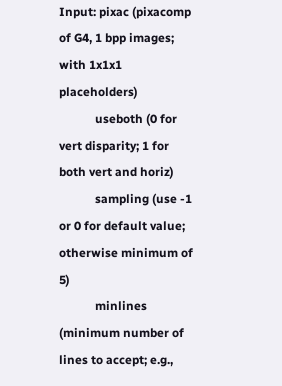Input: pixac (pixacomp of G4, 1 bpp images; with 1x1x1 placeholders)
            useboth (0 for vert disparity; 1 for both vert and horiz)
            sampling (use -1 or 0 for default value; otherwise minimum of 5)
            minlines (minimum number of lines to accept; e.g.,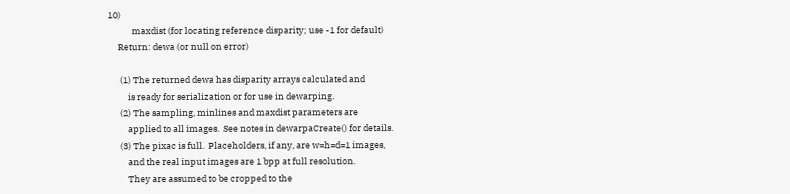10)
            maxdist (for locating reference disparity; use -1 for default)
     Return: dewa (or null on error)

      (1) The returned dewa has disparity arrays calculated and
          is ready for serialization or for use in dewarping.
      (2) The sampling, minlines and maxdist parameters are
          applied to all images.  See notes in dewarpaCreate() for details.
      (3) The pixac is full.  Placeholders, if any, are w=h=d=1 images,
          and the real input images are 1 bpp at full resolution.
          They are assumed to be cropped to the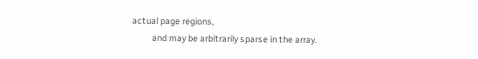actual page regions,
          and may be arbitrarily sparse in the array.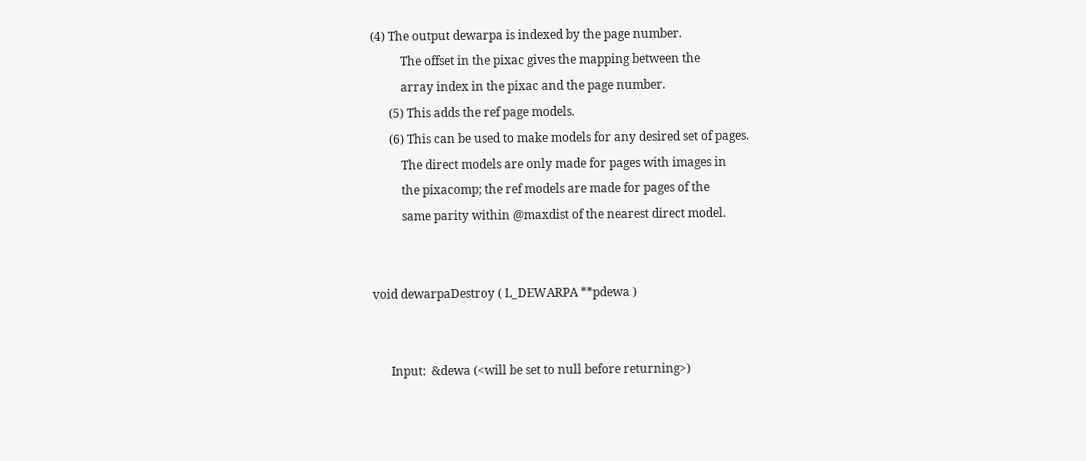(4) The output dewarpa is indexed by the page number.
          The offset in the pixac gives the mapping between the
          array index in the pixac and the page number.
      (5) This adds the ref page models.
      (6) This can be used to make models for any desired set of pages.
          The direct models are only made for pages with images in
          the pixacomp; the ref models are made for pages of the
          same parity within @maxdist of the nearest direct model.


void dewarpaDestroy ( L_DEWARPA **pdewa )


      Input:  &dewa (<will be set to null before returning>)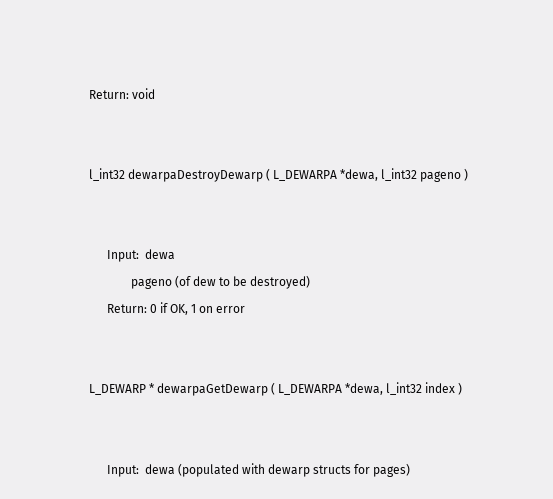Return: void


l_int32 dewarpaDestroyDewarp ( L_DEWARPA *dewa, l_int32 pageno )


      Input:  dewa
              pageno (of dew to be destroyed)
      Return: 0 if OK, 1 on error


L_DEWARP * dewarpaGetDewarp ( L_DEWARPA *dewa, l_int32 index )


      Input:  dewa (populated with dewarp structs for pages)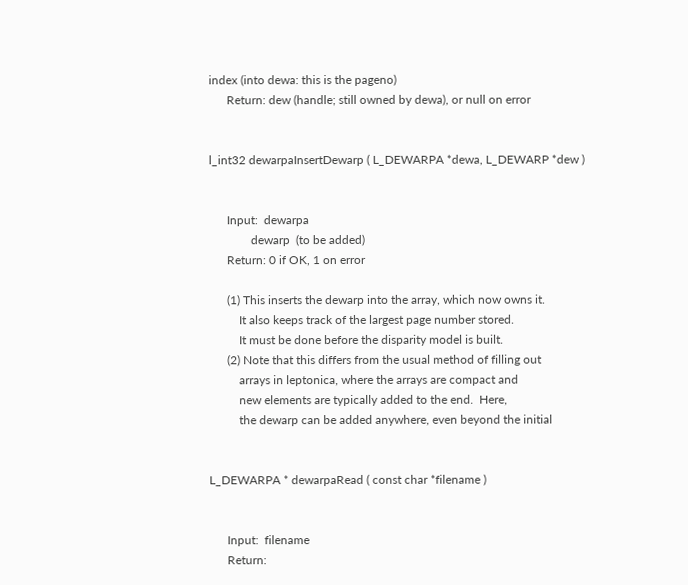index (into dewa: this is the pageno)
      Return: dew (handle; still owned by dewa), or null on error


l_int32 dewarpaInsertDewarp ( L_DEWARPA *dewa, L_DEWARP *dew )


      Input:  dewarpa
              dewarp  (to be added)
      Return: 0 if OK, 1 on error

      (1) This inserts the dewarp into the array, which now owns it.
          It also keeps track of the largest page number stored.
          It must be done before the disparity model is built.
      (2) Note that this differs from the usual method of filling out
          arrays in leptonica, where the arrays are compact and
          new elements are typically added to the end.  Here,
          the dewarp can be added anywhere, even beyond the initial


L_DEWARPA * dewarpaRead ( const char *filename )


      Input:  filename
      Return: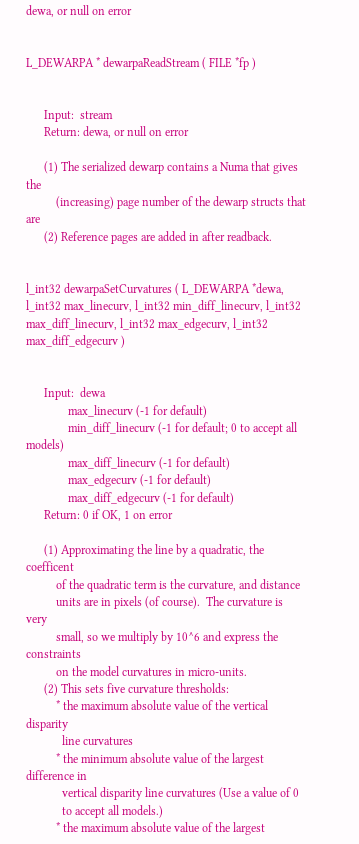dewa, or null on error


L_DEWARPA * dewarpaReadStream ( FILE *fp )


      Input:  stream
      Return: dewa, or null on error

      (1) The serialized dewarp contains a Numa that gives the
          (increasing) page number of the dewarp structs that are
      (2) Reference pages are added in after readback.


l_int32 dewarpaSetCurvatures ( L_DEWARPA *dewa, l_int32 max_linecurv, l_int32 min_diff_linecurv, l_int32 max_diff_linecurv, l_int32 max_edgecurv, l_int32 max_diff_edgecurv )


      Input:  dewa
              max_linecurv (-1 for default)
              min_diff_linecurv (-1 for default; 0 to accept all models)
              max_diff_linecurv (-1 for default)
              max_edgecurv (-1 for default)
              max_diff_edgecurv (-1 for default)
      Return: 0 if OK, 1 on error

      (1) Approximating the line by a quadratic, the coefficent
          of the quadratic term is the curvature, and distance
          units are in pixels (of course).  The curvature is very
          small, so we multiply by 10^6 and express the constraints
          on the model curvatures in micro-units.
      (2) This sets five curvature thresholds:
          * the maximum absolute value of the vertical disparity
            line curvatures
          * the minimum absolute value of the largest difference in
            vertical disparity line curvatures (Use a value of 0
            to accept all models.)
          * the maximum absolute value of the largest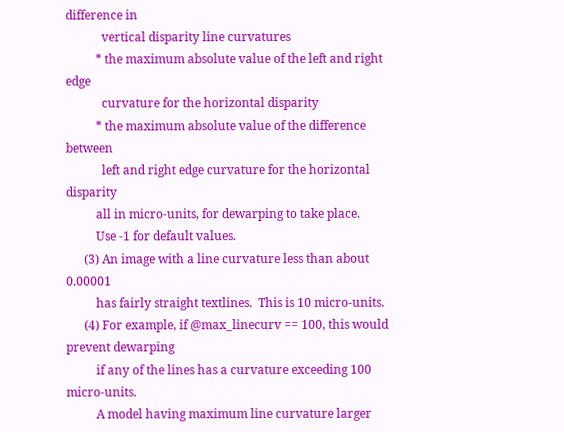difference in
            vertical disparity line curvatures
          * the maximum absolute value of the left and right edge
            curvature for the horizontal disparity
          * the maximum absolute value of the difference between
            left and right edge curvature for the horizontal disparity
          all in micro-units, for dewarping to take place.
          Use -1 for default values.
      (3) An image with a line curvature less than about 0.00001
          has fairly straight textlines.  This is 10 micro-units.
      (4) For example, if @max_linecurv == 100, this would prevent dewarping
          if any of the lines has a curvature exceeding 100 micro-units.
          A model having maximum line curvature larger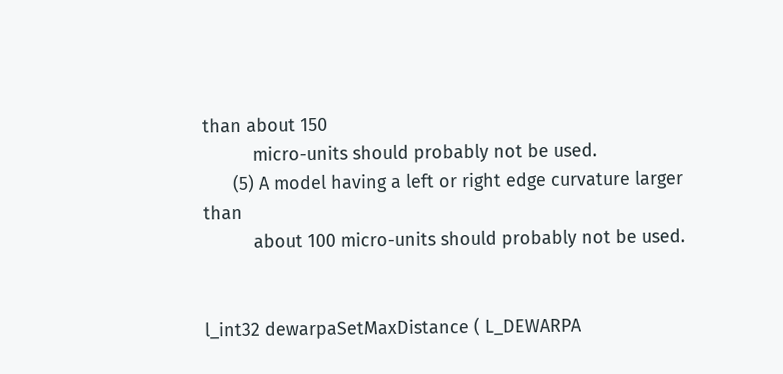than about 150
          micro-units should probably not be used.
      (5) A model having a left or right edge curvature larger than
          about 100 micro-units should probably not be used.


l_int32 dewarpaSetMaxDistance ( L_DEWARPA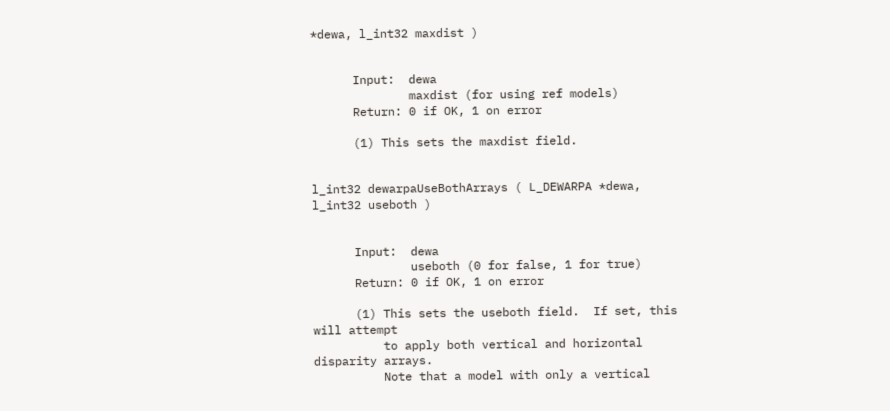*dewa, l_int32 maxdist )


      Input:  dewa
              maxdist (for using ref models)
      Return: 0 if OK, 1 on error

      (1) This sets the maxdist field.


l_int32 dewarpaUseBothArrays ( L_DEWARPA *dewa, l_int32 useboth )


      Input:  dewa
              useboth (0 for false, 1 for true)
      Return: 0 if OK, 1 on error

      (1) This sets the useboth field.  If set, this will attempt
          to apply both vertical and horizontal disparity arrays.
          Note that a model with only a vertical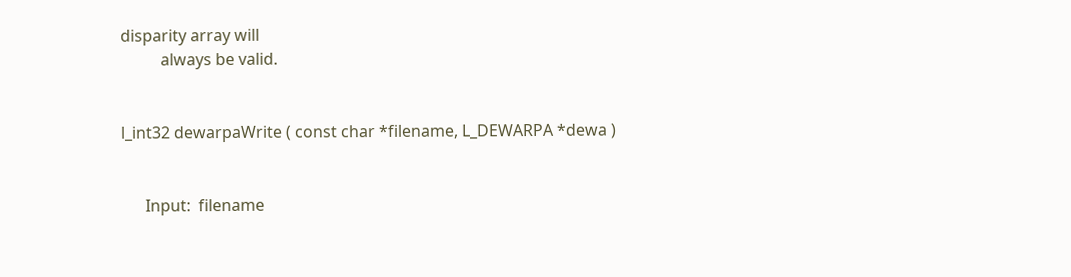disparity array will
          always be valid.


l_int32 dewarpaWrite ( const char *filename, L_DEWARPA *dewa )


      Input:  filename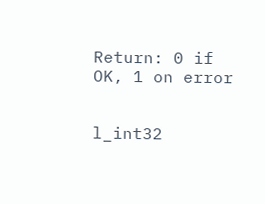Return: 0 if OK, 1 on error


l_int32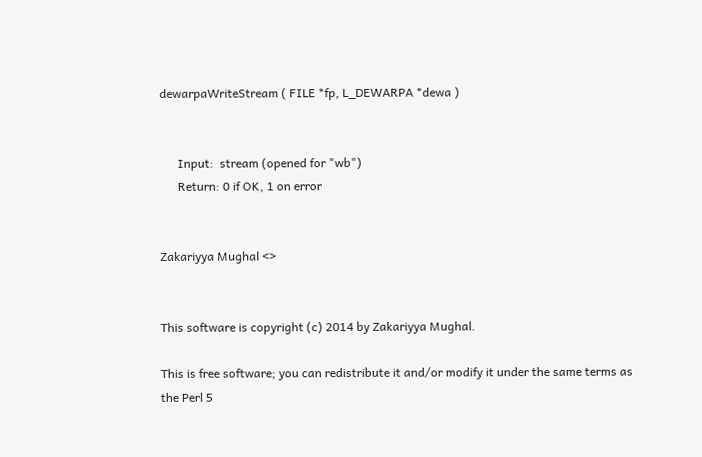dewarpaWriteStream ( FILE *fp, L_DEWARPA *dewa )


      Input:  stream (opened for "wb")
      Return: 0 if OK, 1 on error


Zakariyya Mughal <>


This software is copyright (c) 2014 by Zakariyya Mughal.

This is free software; you can redistribute it and/or modify it under the same terms as the Perl 5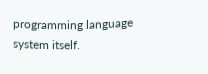programming language system itself.